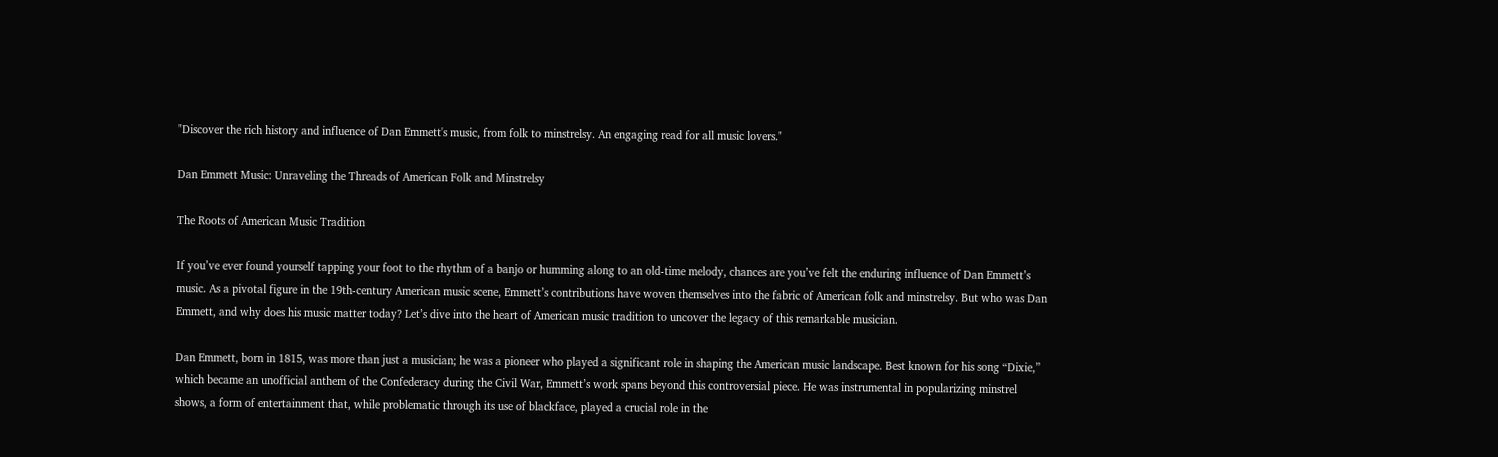"Discover the rich history and influence of Dan Emmett's music, from folk to minstrelsy. An engaging read for all music lovers."

Dan Emmett Music: Unraveling the Threads of American Folk and Minstrelsy

The Roots of American Music Tradition

If you’ve ever found yourself tapping your foot to the rhythm of a banjo or humming along to an old-time melody, chances are you’ve felt the enduring influence of Dan Emmett’s music. As a pivotal figure in the 19th-century American music scene, Emmett’s contributions have woven themselves into the fabric of American folk and minstrelsy. But who was Dan Emmett, and why does his music matter today? Let’s dive into the heart of American music tradition to uncover the legacy of this remarkable musician.

Dan Emmett, born in 1815, was more than just a musician; he was a pioneer who played a significant role in shaping the American music landscape. Best known for his song “Dixie,” which became an unofficial anthem of the Confederacy during the Civil War, Emmett’s work spans beyond this controversial piece. He was instrumental in popularizing minstrel shows, a form of entertainment that, while problematic through its use of blackface, played a crucial role in the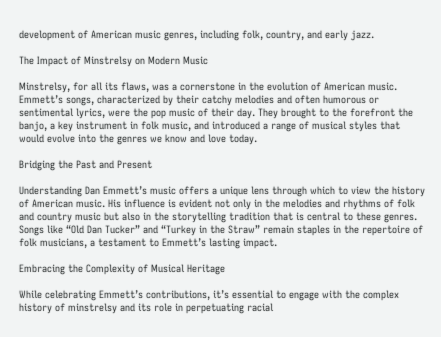development of American music genres, including folk, country, and early jazz.

The Impact of Minstrelsy on Modern Music

Minstrelsy, for all its flaws, was a cornerstone in the evolution of American music. Emmett’s songs, characterized by their catchy melodies and often humorous or sentimental lyrics, were the pop music of their day. They brought to the forefront the banjo, a key instrument in folk music, and introduced a range of musical styles that would evolve into the genres we know and love today.

Bridging the Past and Present

Understanding Dan Emmett’s music offers a unique lens through which to view the history of American music. His influence is evident not only in the melodies and rhythms of folk and country music but also in the storytelling tradition that is central to these genres. Songs like “Old Dan Tucker” and “Turkey in the Straw” remain staples in the repertoire of folk musicians, a testament to Emmett’s lasting impact.

Embracing the Complexity of Musical Heritage

While celebrating Emmett’s contributions, it’s essential to engage with the complex history of minstrelsy and its role in perpetuating racial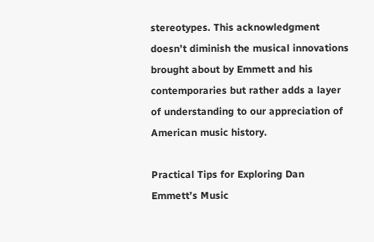stereotypes. This acknowledgment doesn’t diminish the musical innovations brought about by Emmett and his contemporaries but rather adds a layer of understanding to our appreciation of American music history.

Practical Tips for Exploring Dan Emmett’s Music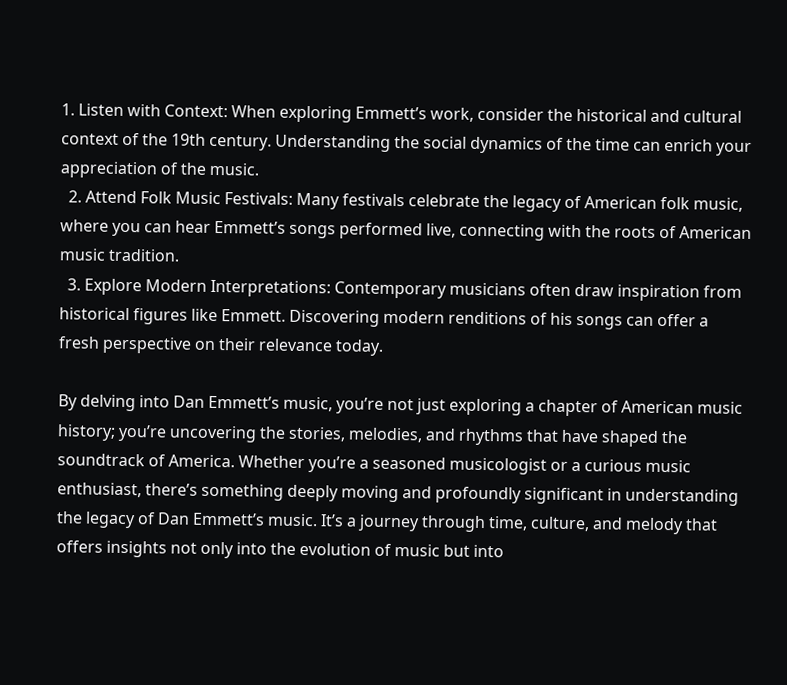1. Listen with Context: When exploring Emmett’s work, consider the historical and cultural context of the 19th century. Understanding the social dynamics of the time can enrich your appreciation of the music.
  2. Attend Folk Music Festivals: Many festivals celebrate the legacy of American folk music, where you can hear Emmett’s songs performed live, connecting with the roots of American music tradition.
  3. Explore Modern Interpretations: Contemporary musicians often draw inspiration from historical figures like Emmett. Discovering modern renditions of his songs can offer a fresh perspective on their relevance today.

By delving into Dan Emmett’s music, you’re not just exploring a chapter of American music history; you’re uncovering the stories, melodies, and rhythms that have shaped the soundtrack of America. Whether you’re a seasoned musicologist or a curious music enthusiast, there’s something deeply moving and profoundly significant in understanding the legacy of Dan Emmett’s music. It’s a journey through time, culture, and melody that offers insights not only into the evolution of music but into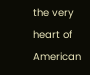the very heart of American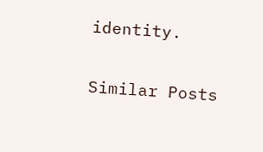identity.

Similar Posts